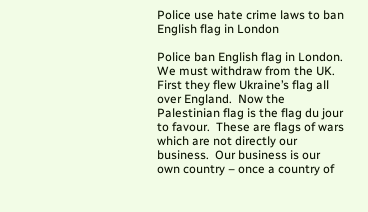Police use hate crime laws to ban English flag in London

Police ban English flag in London.  We must withdraw from the UK.  First they flew Ukraine’s flag all over England.  Now the Palestinian flag is the flag du jour to favour.  These are flags of wars which are not directly our business.  Our business is our own country – once a country of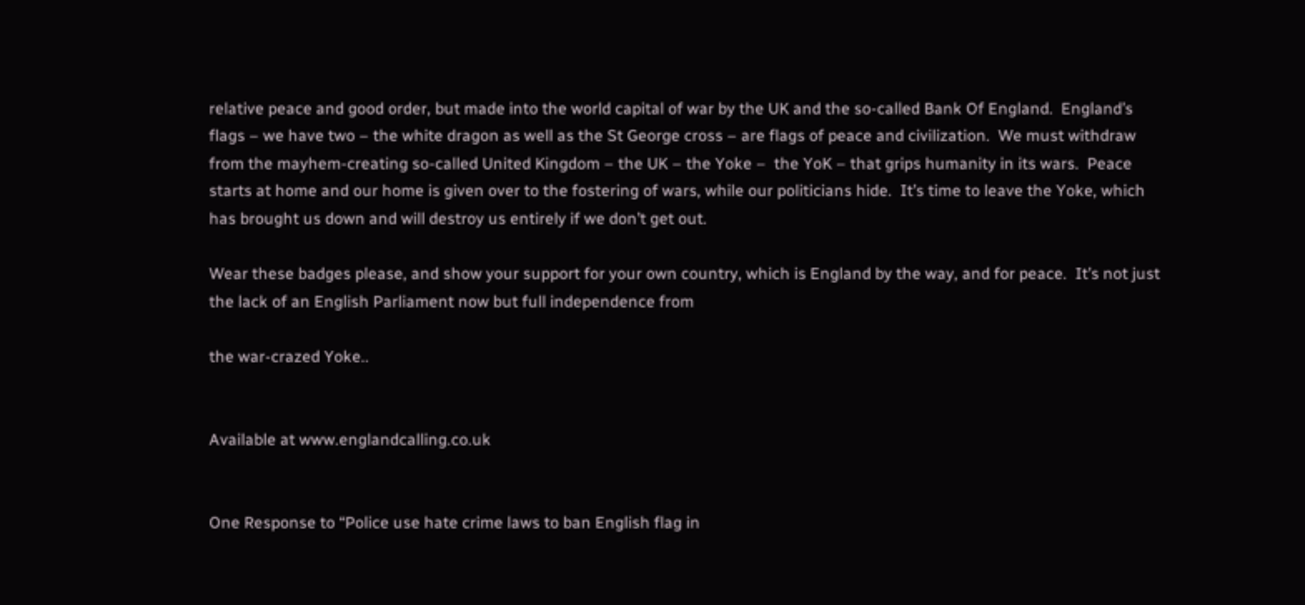relative peace and good order, but made into the world capital of war by the UK and the so-called Bank Of England.  England’s flags – we have two – the white dragon as well as the St George cross – are flags of peace and civilization.  We must withdraw from the mayhem-creating so-called United Kingdom – the UK – the Yoke –  the YoK – that grips humanity in its wars.  Peace starts at home and our home is given over to the fostering of wars, while our politicians hide.  It’s time to leave the Yoke, which has brought us down and will destroy us entirely if we don’t get out.

Wear these badges please, and show your support for your own country, which is England by the way, and for peace.  It’s not just the lack of an English Parliament now but full independence from

the war-crazed Yoke..


Available at www.englandcalling.co.uk


One Response to “Police use hate crime laws to ban English flag in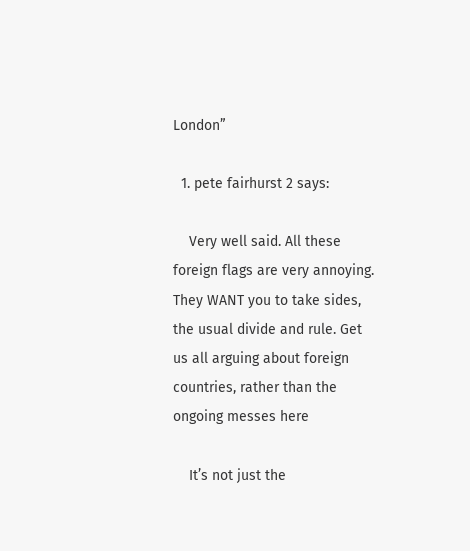London”

  1. pete fairhurst 2 says:

    Very well said. All these foreign flags are very annoying. They WANT you to take sides, the usual divide and rule. Get us all arguing about foreign countries, rather than the ongoing messes here

    It’s not just the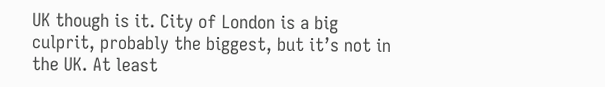UK though is it. City of London is a big culprit, probably the biggest, but it’s not in the UK. At least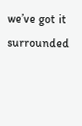we’ve got it surrounded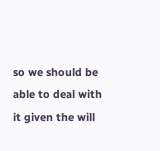so we should be able to deal with it given the will